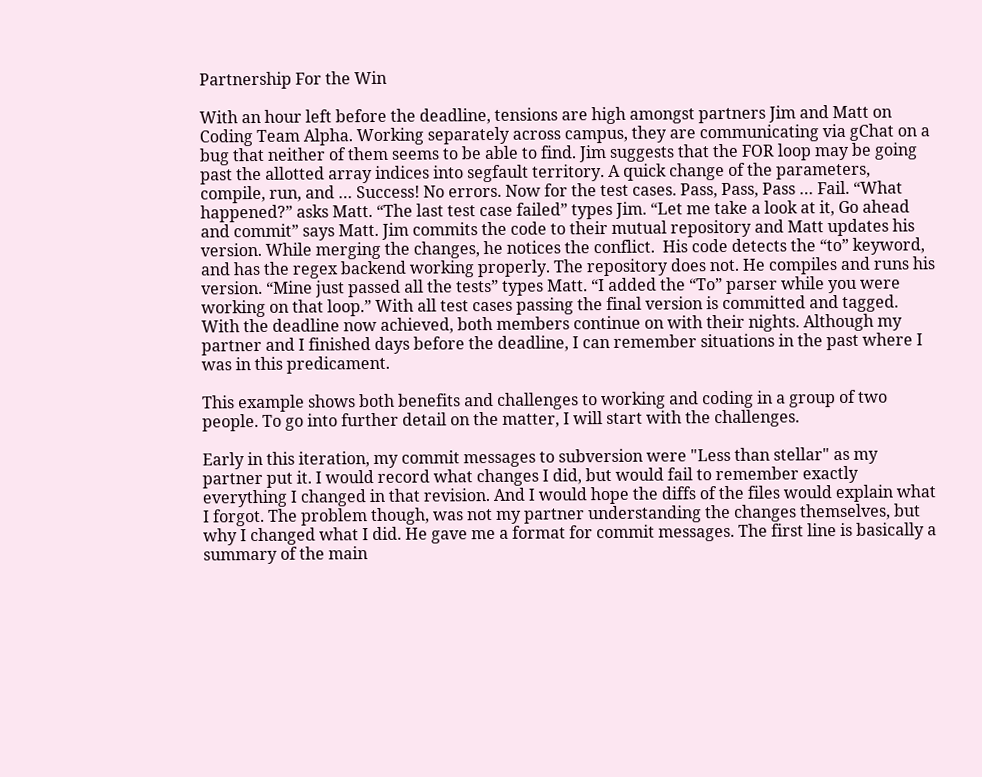Partnership For the Win

With an hour left before the deadline, tensions are high amongst partners Jim and Matt on Coding Team Alpha. Working separately across campus, they are communicating via gChat on a bug that neither of them seems to be able to find. Jim suggests that the FOR loop may be going past the allotted array indices into segfault territory. A quick change of the parameters, compile, run, and … Success! No errors. Now for the test cases. Pass, Pass, Pass … Fail. “What happened?” asks Matt. “The last test case failed” types Jim. “Let me take a look at it, Go ahead and commit” says Matt. Jim commits the code to their mutual repository and Matt updates his version. While merging the changes, he notices the conflict.  His code detects the “to” keyword, and has the regex backend working properly. The repository does not. He compiles and runs his version. “Mine just passed all the tests” types Matt. “I added the “To” parser while you were working on that loop.” With all test cases passing the final version is committed and tagged. With the deadline now achieved, both members continue on with their nights. Although my partner and I finished days before the deadline, I can remember situations in the past where I was in this predicament.

This example shows both benefits and challenges to working and coding in a group of two people. To go into further detail on the matter, I will start with the challenges.

Early in this iteration, my commit messages to subversion were "Less than stellar" as my partner put it. I would record what changes I did, but would fail to remember exactly everything I changed in that revision. And I would hope the diffs of the files would explain what I forgot. The problem though, was not my partner understanding the changes themselves, but why I changed what I did. He gave me a format for commit messages. The first line is basically a summary of the main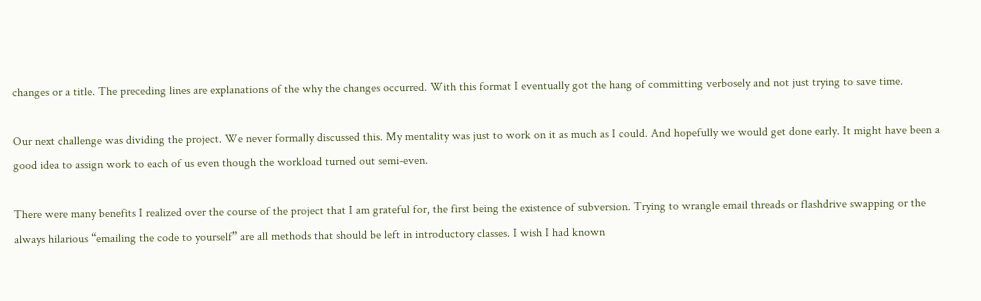changes or a title. The preceding lines are explanations of the why the changes occurred. With this format I eventually got the hang of committing verbosely and not just trying to save time.

Our next challenge was dividing the project. We never formally discussed this. My mentality was just to work on it as much as I could. And hopefully we would get done early. It might have been a good idea to assign work to each of us even though the workload turned out semi-even.

There were many benefits I realized over the course of the project that I am grateful for, the first being the existence of subversion. Trying to wrangle email threads or flashdrive swapping or the always hilarious “emailing the code to yourself” are all methods that should be left in introductory classes. I wish I had known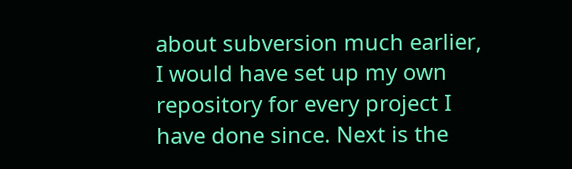about subversion much earlier, I would have set up my own repository for every project I have done since. Next is the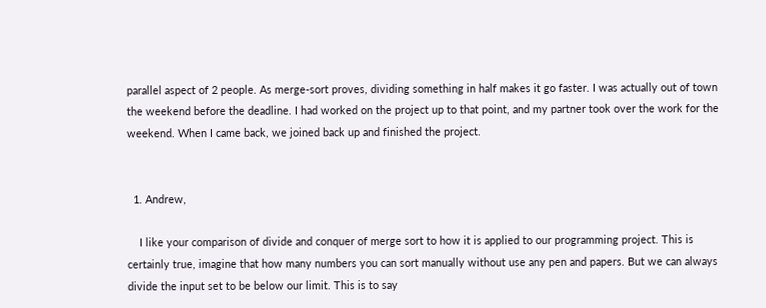parallel aspect of 2 people. As merge-sort proves, dividing something in half makes it go faster. I was actually out of town the weekend before the deadline. I had worked on the project up to that point, and my partner took over the work for the weekend. When I came back, we joined back up and finished the project.


  1. Andrew,

    I like your comparison of divide and conquer of merge sort to how it is applied to our programming project. This is certainly true, imagine that how many numbers you can sort manually without use any pen and papers. But we can always divide the input set to be below our limit. This is to say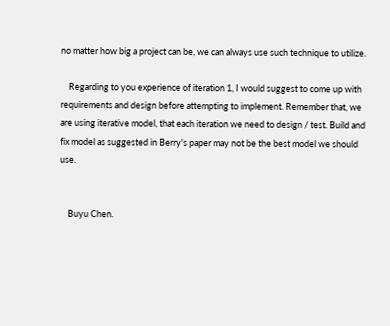no matter how big a project can be, we can always use such technique to utilize.

    Regarding to you experience of iteration 1, I would suggest to come up with requirements and design before attempting to implement. Remember that, we are using iterative model, that each iteration we need to design / test. Build and fix model as suggested in Berry's paper may not be the best model we should use.


    Buyu Chen.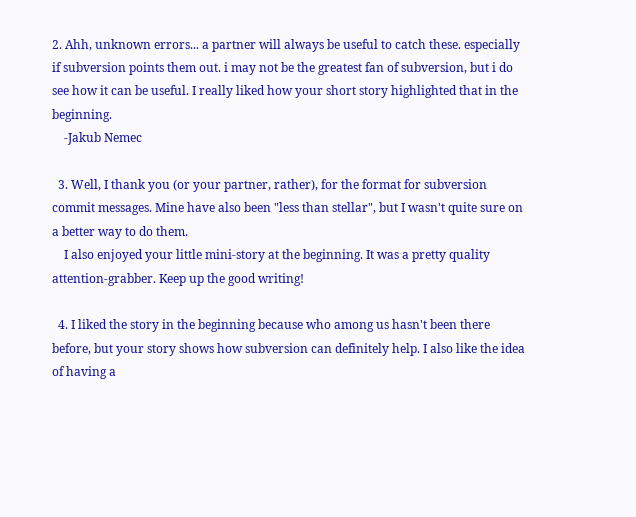2. Ahh, unknown errors... a partner will always be useful to catch these. especially if subversion points them out. i may not be the greatest fan of subversion, but i do see how it can be useful. I really liked how your short story highlighted that in the beginning.
    -Jakub Nemec

  3. Well, I thank you (or your partner, rather), for the format for subversion commit messages. Mine have also been "less than stellar", but I wasn't quite sure on a better way to do them.
    I also enjoyed your little mini-story at the beginning. It was a pretty quality attention-grabber. Keep up the good writing!

  4. I liked the story in the beginning because who among us hasn't been there before, but your story shows how subversion can definitely help. I also like the idea of having a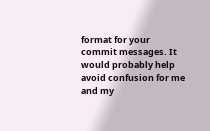format for your commit messages. It would probably help avoid confusion for me and my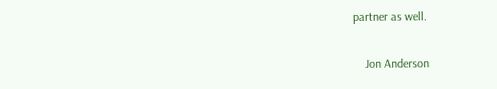partner as well.

    Jon Anderson